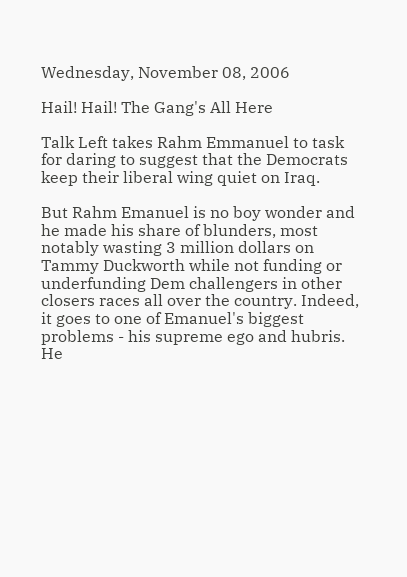Wednesday, November 08, 2006

Hail! Hail! The Gang's All Here

Talk Left takes Rahm Emmanuel to task for daring to suggest that the Democrats keep their liberal wing quiet on Iraq.

But Rahm Emanuel is no boy wonder and he made his share of blunders, most notably wasting 3 million dollars on Tammy Duckworth while not funding or underfunding Dem challengers in other closers races all over the country. Indeed, it goes to one of Emanuel's biggest problems - his supreme ego and hubris. He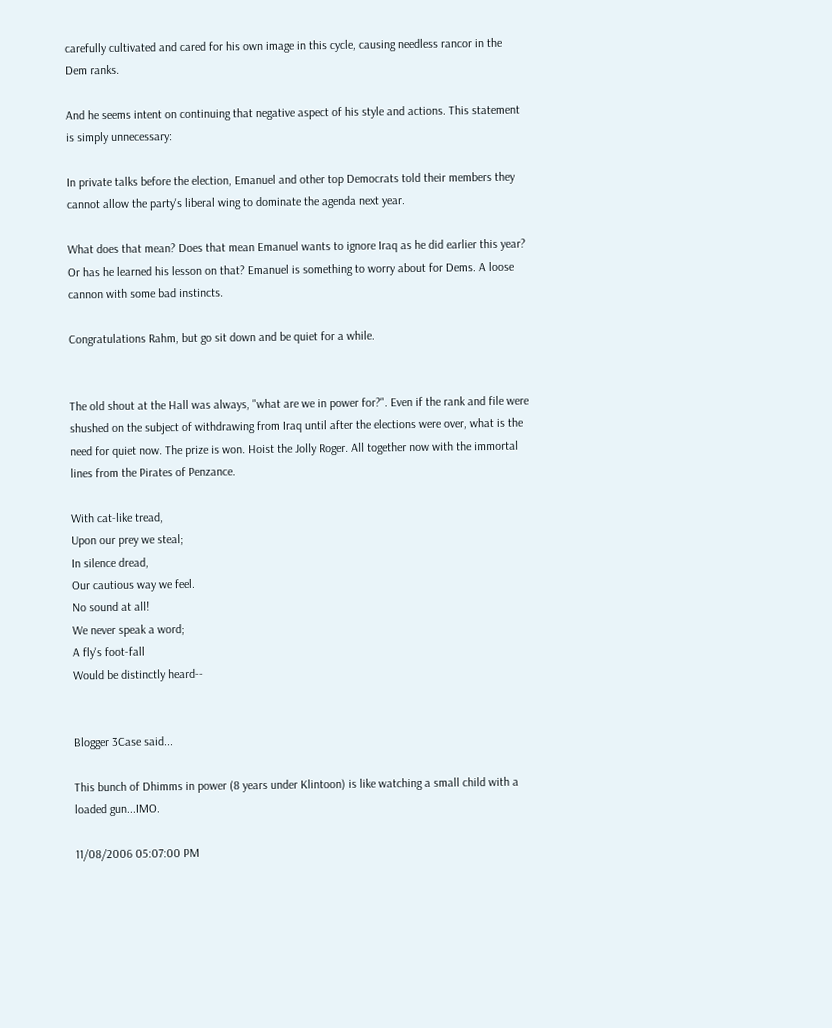carefully cultivated and cared for his own image in this cycle, causing needless rancor in the Dem ranks.

And he seems intent on continuing that negative aspect of his style and actions. This statement is simply unnecessary:

In private talks before the election, Emanuel and other top Democrats told their members they cannot allow the party's liberal wing to dominate the agenda next year.

What does that mean? Does that mean Emanuel wants to ignore Iraq as he did earlier this year? Or has he learned his lesson on that? Emanuel is something to worry about for Dems. A loose cannon with some bad instincts.

Congratulations Rahm, but go sit down and be quiet for a while.


The old shout at the Hall was always, "what are we in power for?". Even if the rank and file were shushed on the subject of withdrawing from Iraq until after the elections were over, what is the need for quiet now. The prize is won. Hoist the Jolly Roger. All together now with the immortal lines from the Pirates of Penzance.

With cat-like tread,
Upon our prey we steal;
In silence dread,
Our cautious way we feel.
No sound at all!
We never speak a word;
A fly's foot-fall
Would be distinctly heard--


Blogger 3Case said...

This bunch of Dhimms in power (8 years under Klintoon) is like watching a small child with a loaded gun...IMO.

11/08/2006 05:07:00 PM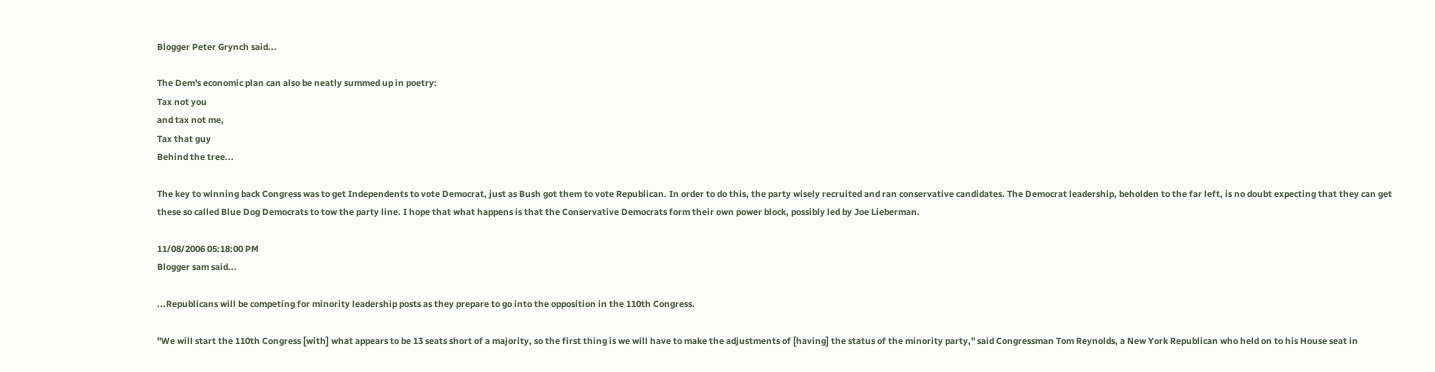Blogger Peter Grynch said...

The Dem's economic plan can also be neatly summed up in poetry:
Tax not you
and tax not me,
Tax that guy
Behind the tree...

The key to winning back Congress was to get Independents to vote Democrat, just as Bush got them to vote Republican. In order to do this, the party wisely recruited and ran conservative candidates. The Democrat leadership, beholden to the far left, is no doubt expecting that they can get these so called Blue Dog Democrats to tow the party line. I hope that what happens is that the Conservative Democrats form their own power block, possibly led by Joe Lieberman.

11/08/2006 05:18:00 PM
Blogger sam said...

...Republicans will be competing for minority leadership posts as they prepare to go into the opposition in the 110th Congress.

"We will start the 110th Congress [with] what appears to be 13 seats short of a majority, so the first thing is we will have to make the adjustments of [having] the status of the minority party," said Congressman Tom Reynolds, a New York Republican who held on to his House seat in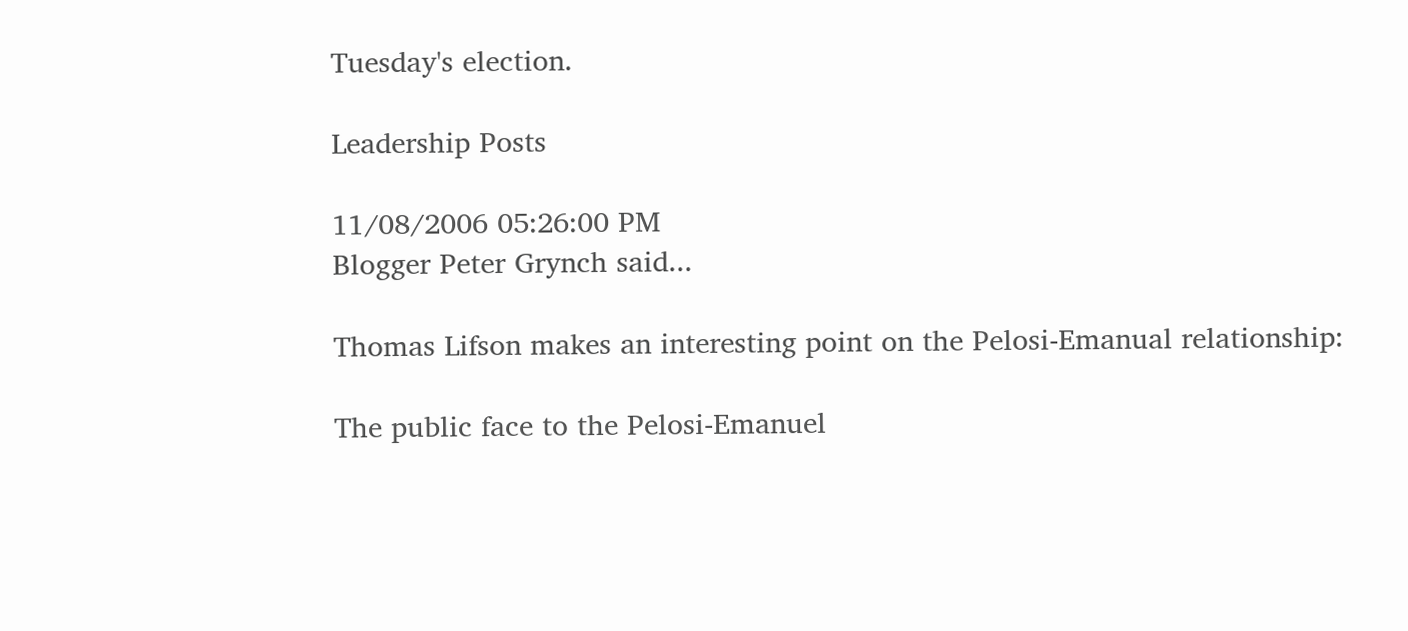Tuesday's election.

Leadership Posts

11/08/2006 05:26:00 PM
Blogger Peter Grynch said...

Thomas Lifson makes an interesting point on the Pelosi-Emanual relationship:

The public face to the Pelosi-Emanuel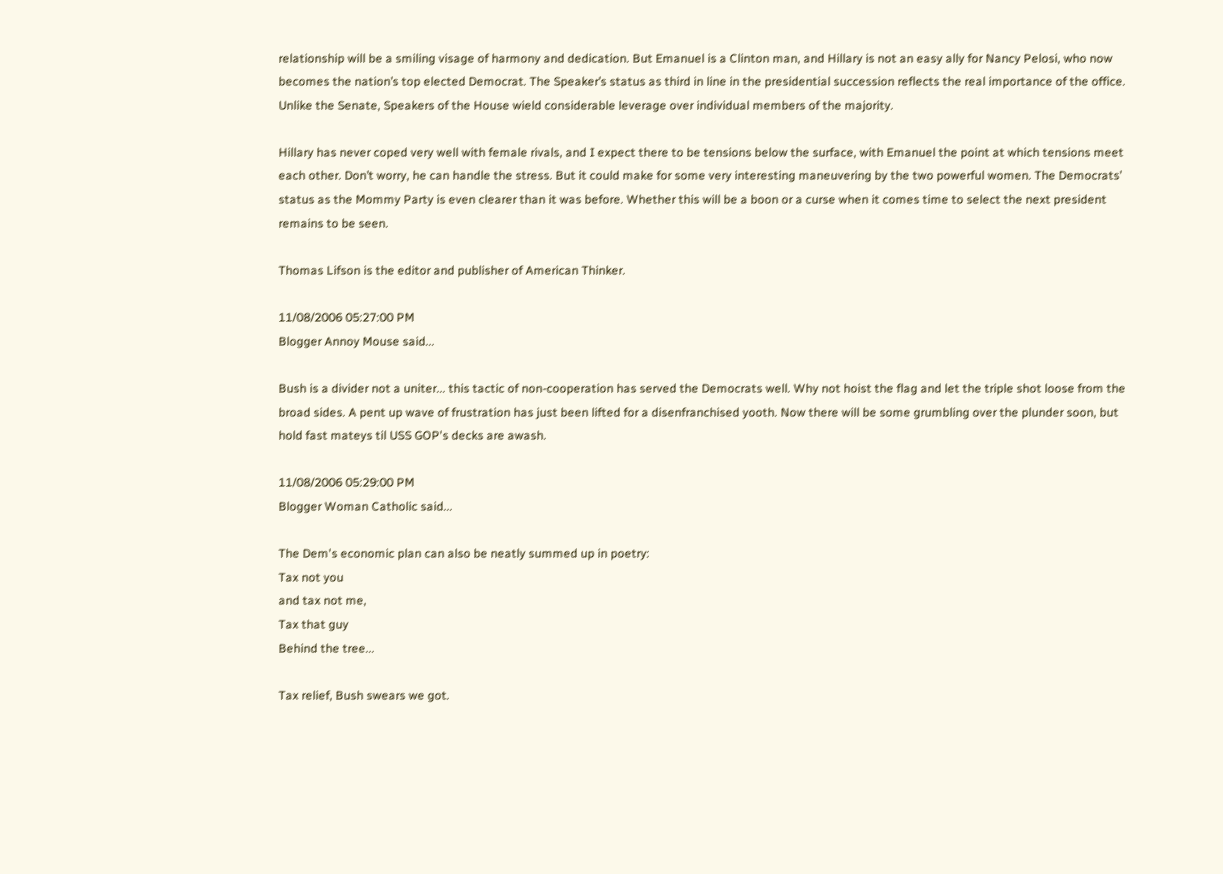relationship will be a smiling visage of harmony and dedication. But Emanuel is a Clinton man, and Hillary is not an easy ally for Nancy Pelosi, who now becomes the nation’s top elected Democrat. The Speaker’s status as third in line in the presidential succession reflects the real importance of the office. Unlike the Senate, Speakers of the House wield considerable leverage over individual members of the majority.

Hillary has never coped very well with female rivals, and I expect there to be tensions below the surface, with Emanuel the point at which tensions meet each other. Don’t worry, he can handle the stress. But it could make for some very interesting maneuvering by the two powerful women. The Democrats’ status as the Mommy Party is even clearer than it was before. Whether this will be a boon or a curse when it comes time to select the next president remains to be seen.

Thomas Lifson is the editor and publisher of American Thinker.

11/08/2006 05:27:00 PM
Blogger Annoy Mouse said...

Bush is a divider not a uniter... this tactic of non-cooperation has served the Democrats well. Why not hoist the flag and let the triple shot loose from the broad sides. A pent up wave of frustration has just been lifted for a disenfranchised yooth. Now there will be some grumbling over the plunder soon, but hold fast mateys til USS GOP's decks are awash.

11/08/2006 05:29:00 PM
Blogger Woman Catholic said...

The Dem's economic plan can also be neatly summed up in poetry:
Tax not you
and tax not me,
Tax that guy
Behind the tree...

Tax relief, Bush swears we got.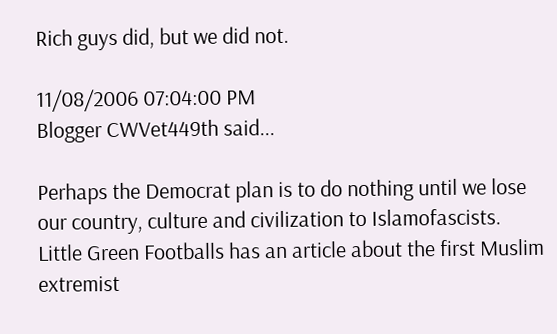Rich guys did, but we did not.

11/08/2006 07:04:00 PM
Blogger CWVet449th said...

Perhaps the Democrat plan is to do nothing until we lose our country, culture and civilization to Islamofascists. Little Green Footballs has an article about the first Muslim extremist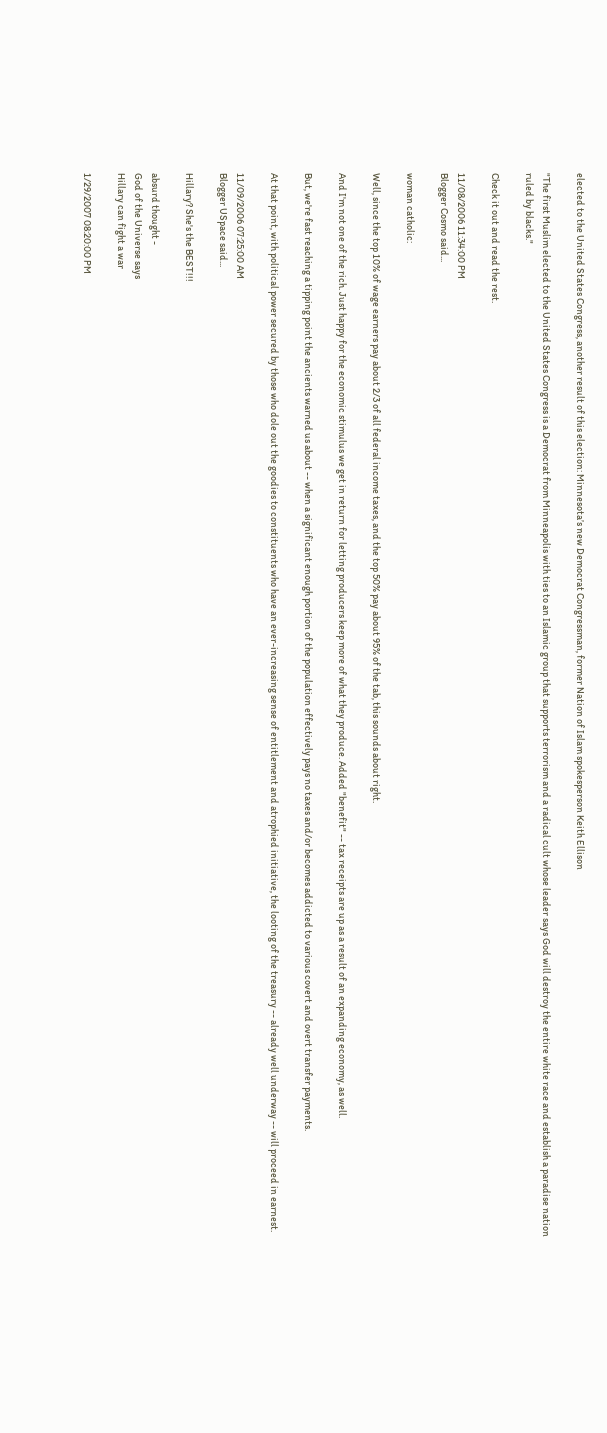elected to the United States Congress, another result of this election: Minnesota’s new Democrat Congressman, former Nation of Islam spokesperson Keith Ellison

"The first Muslim elected to the United States Congress is a Democrat from Minneapolis with ties to an Islamic group that supports terrorism and a radical cult whose leader says God will destroy the entire white race and establish a paradise nation ruled by blacks."

Check it out and read the rest.

11/08/2006 11:34:00 PM
Blogger Cosmo said...

woman catholic:

Well, since the top 10% of wage earners pay about 2/3 of all federal income taxes, and the top 50% pay about 95% of the tab, this sounds about right.

And I'm not one of the rich. Just happy for the economic stimulus we get in return for letting producers keep more of what they produce. Added "benefit" -- tax receipts are up as a result of an expanding economy, as well.

But, we're fast reaching a tipping point the ancients warned us about -- when a significant enough portion of the population effectively pays no taxes and/or becomes addicted to various covert and overt transfer payments.

At that point, with political power secured by those who dole out the goodies to constituents who have an ever-increasing sense of entitlement and atrophied initiative, the looting of the treasury -- already well underway -- will proceed in earnest.

11/09/2006 07:25:00 AM
Blogger USpace said...

Hillary? She's the BEST!!!

absurd thought -
God of the Universe says
Hillary can fight a war

1/29/2007 08:20:00 PM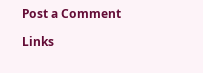Post a Comment

Links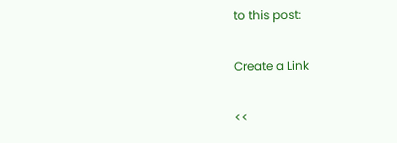to this post:

Create a Link

<<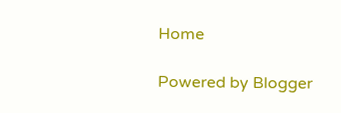Home

Powered by Blogger